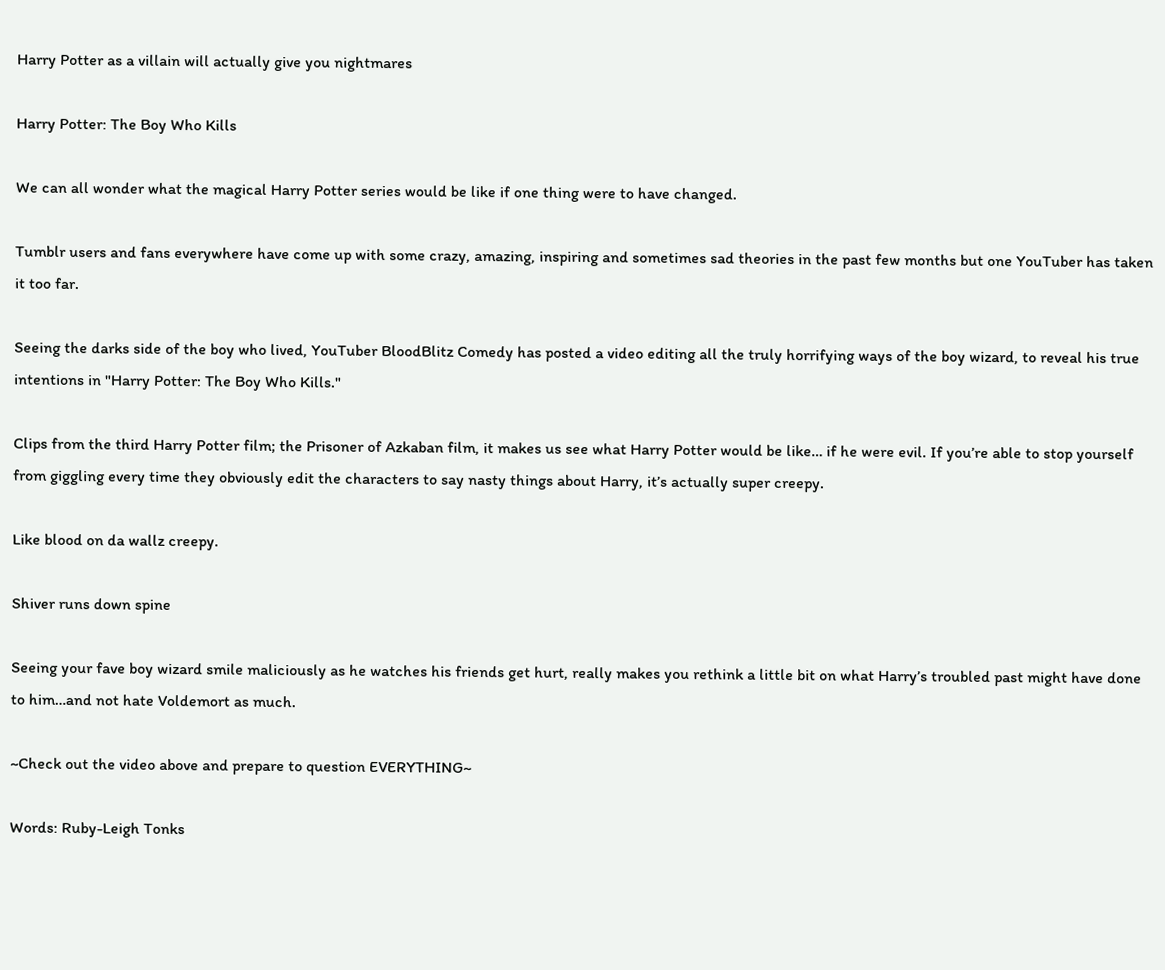Harry Potter as a villain will actually give you nightmares

Harry Potter: The Boy Who Kills

We can all wonder what the magical Harry Potter series would be like if one thing were to have changed.

Tumblr users and fans everywhere have come up with some crazy, amazing, inspiring and sometimes sad theories in the past few months but one YouTuber has taken it too far.

Seeing the darks side of the boy who lived, YouTuber BloodBlitz Comedy has posted a video editing all the truly horrifying ways of the boy wizard, to reveal his true intentions in "Harry Potter: The Boy Who Kills."

Clips from the third Harry Potter film; the Prisoner of Azkaban film, it makes us see what Harry Potter would be like… if he were evil. If you’re able to stop yourself from giggling every time they obviously edit the characters to say nasty things about Harry, it’s actually super creepy.

Like blood on da wallz creepy.

Shiver runs down spine

Seeing your fave boy wizard smile maliciously as he watches his friends get hurt, really makes you rethink a little bit on what Harry’s troubled past might have done to him…and not hate Voldemort as much.

~Check out the video above and prepare to question EVERYTHING~

Words: Ruby-Leigh Tonks